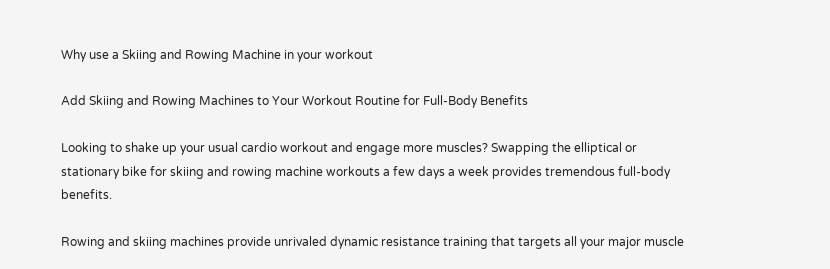Why use a Skiing and Rowing Machine in your workout

Add Skiing and Rowing Machines to Your Workout Routine for Full-Body Benefits

Looking to shake up your usual cardio workout and engage more muscles? Swapping the elliptical or stationary bike for skiing and rowing machine workouts a few days a week provides tremendous full-body benefits.

Rowing and skiing machines provide unrivaled dynamic resistance training that targets all your major muscle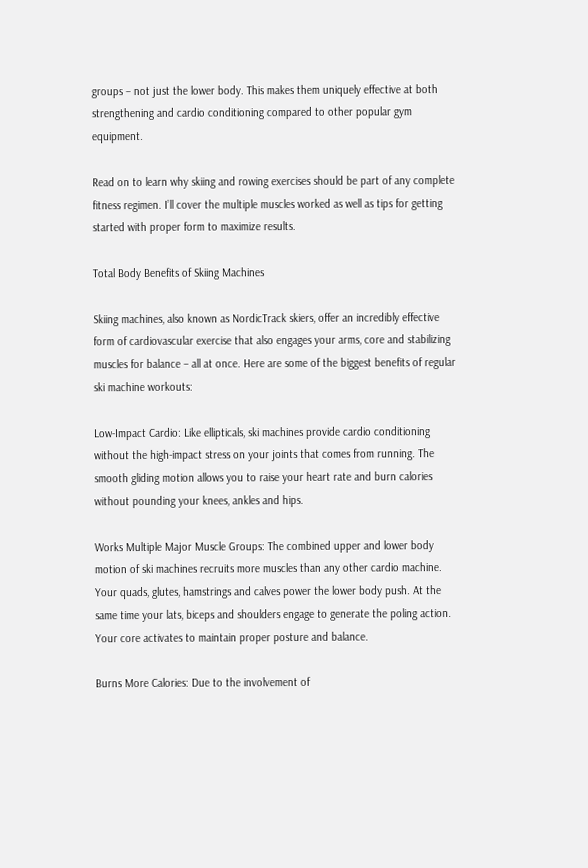groups – not just the lower body. This makes them uniquely effective at both strengthening and cardio conditioning compared to other popular gym equipment.

Read on to learn why skiing and rowing exercises should be part of any complete fitness regimen. I’ll cover the multiple muscles worked as well as tips for getting started with proper form to maximize results.

Total Body Benefits of Skiing Machines

Skiing machines, also known as NordicTrack skiers, offer an incredibly effective form of cardiovascular exercise that also engages your arms, core and stabilizing muscles for balance – all at once. Here are some of the biggest benefits of regular ski machine workouts:

Low-Impact Cardio: Like ellipticals, ski machines provide cardio conditioning without the high-impact stress on your joints that comes from running. The smooth gliding motion allows you to raise your heart rate and burn calories without pounding your knees, ankles and hips.

Works Multiple Major Muscle Groups: The combined upper and lower body motion of ski machines recruits more muscles than any other cardio machine. Your quads, glutes, hamstrings and calves power the lower body push. At the same time your lats, biceps and shoulders engage to generate the poling action. Your core activates to maintain proper posture and balance.

Burns More Calories: Due to the involvement of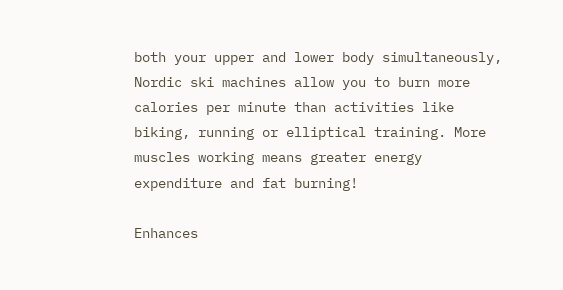both your upper and lower body simultaneously, Nordic ski machines allow you to burn more calories per minute than activities like biking, running or elliptical training. More muscles working means greater energy expenditure and fat burning!

Enhances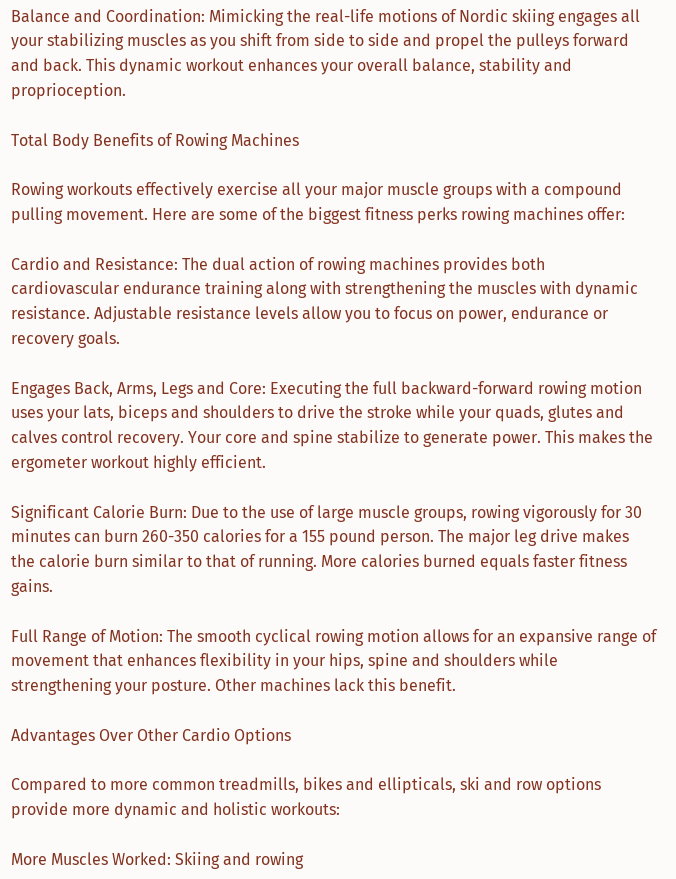Balance and Coordination: Mimicking the real-life motions of Nordic skiing engages all your stabilizing muscles as you shift from side to side and propel the pulleys forward and back. This dynamic workout enhances your overall balance, stability and proprioception.

Total Body Benefits of Rowing Machines

Rowing workouts effectively exercise all your major muscle groups with a compound pulling movement. Here are some of the biggest fitness perks rowing machines offer:

Cardio and Resistance: The dual action of rowing machines provides both cardiovascular endurance training along with strengthening the muscles with dynamic resistance. Adjustable resistance levels allow you to focus on power, endurance or recovery goals.

Engages Back, Arms, Legs and Core: Executing the full backward-forward rowing motion uses your lats, biceps and shoulders to drive the stroke while your quads, glutes and calves control recovery. Your core and spine stabilize to generate power. This makes the ergometer workout highly efficient.

Significant Calorie Burn: Due to the use of large muscle groups, rowing vigorously for 30 minutes can burn 260-350 calories for a 155 pound person. The major leg drive makes the calorie burn similar to that of running. More calories burned equals faster fitness gains.

Full Range of Motion: The smooth cyclical rowing motion allows for an expansive range of movement that enhances flexibility in your hips, spine and shoulders while strengthening your posture. Other machines lack this benefit.

Advantages Over Other Cardio Options

Compared to more common treadmills, bikes and ellipticals, ski and row options provide more dynamic and holistic workouts:

More Muscles Worked: Skiing and rowing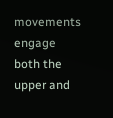movements engage both the upper and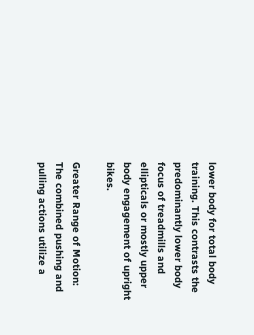lower body for total body training. This contrasts the predominantly lower body focus of treadmills and ellipticals or mostly upper body engagement of upright bikes.

Greater Range of Motion:
The combined pushing and pulling actions utilize a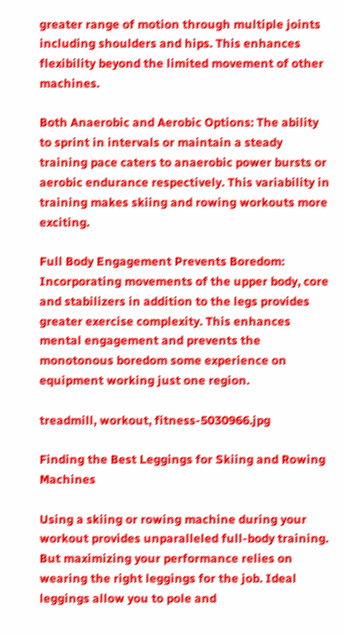greater range of motion through multiple joints including shoulders and hips. This enhances flexibility beyond the limited movement of other machines.

Both Anaerobic and Aerobic Options: The ability to sprint in intervals or maintain a steady training pace caters to anaerobic power bursts or aerobic endurance respectively. This variability in training makes skiing and rowing workouts more exciting.

Full Body Engagement Prevents Boredom: Incorporating movements of the upper body, core and stabilizers in addition to the legs provides greater exercise complexity. This enhances mental engagement and prevents the monotonous boredom some experience on equipment working just one region.

treadmill, workout, fitness-5030966.jpg

Finding the Best Leggings for Skiing and Rowing Machines

Using a skiing or rowing machine during your workout provides unparalleled full-body training. But maximizing your performance relies on wearing the right leggings for the job. Ideal leggings allow you to pole and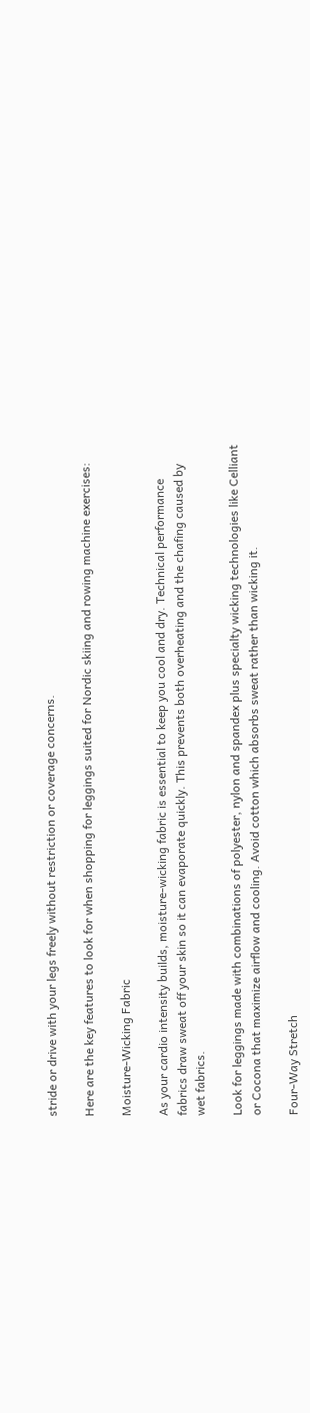stride or drive with your legs freely without restriction or coverage concerns.

Here are the key features to look for when shopping for leggings suited for Nordic skiing and rowing machine exercises:

Moisture-Wicking Fabric

As your cardio intensity builds, moisture-wicking fabric is essential to keep you cool and dry. Technical performance fabrics draw sweat off your skin so it can evaporate quickly. This prevents both overheating and the chafing caused by wet fabrics.

Look for leggings made with combinations of polyester, nylon and spandex plus specialty wicking technologies like Celliant or Cocona that maximize airflow and cooling. Avoid cotton which absorbs sweat rather than wicking it.

Four-Way Stretch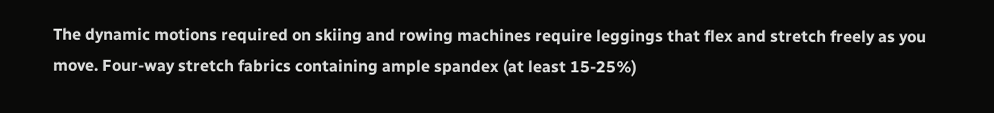The dynamic motions required on skiing and rowing machines require leggings that flex and stretch freely as you move. Four-way stretch fabrics containing ample spandex (at least 15-25%)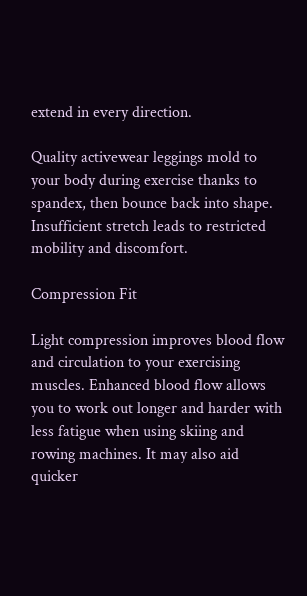extend in every direction.

Quality activewear leggings mold to your body during exercise thanks to spandex, then bounce back into shape. Insufficient stretch leads to restricted mobility and discomfort.

Compression Fit

Light compression improves blood flow and circulation to your exercising muscles. Enhanced blood flow allows you to work out longer and harder with less fatigue when using skiing and rowing machines. It may also aid quicker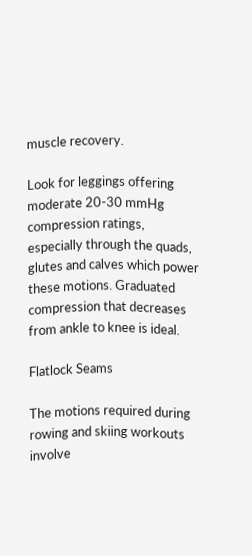muscle recovery.

Look for leggings offering moderate 20-30 mmHg compression ratings, especially through the quads, glutes and calves which power these motions. Graduated compression that decreases from ankle to knee is ideal.

Flatlock Seams

The motions required during rowing and skiing workouts involve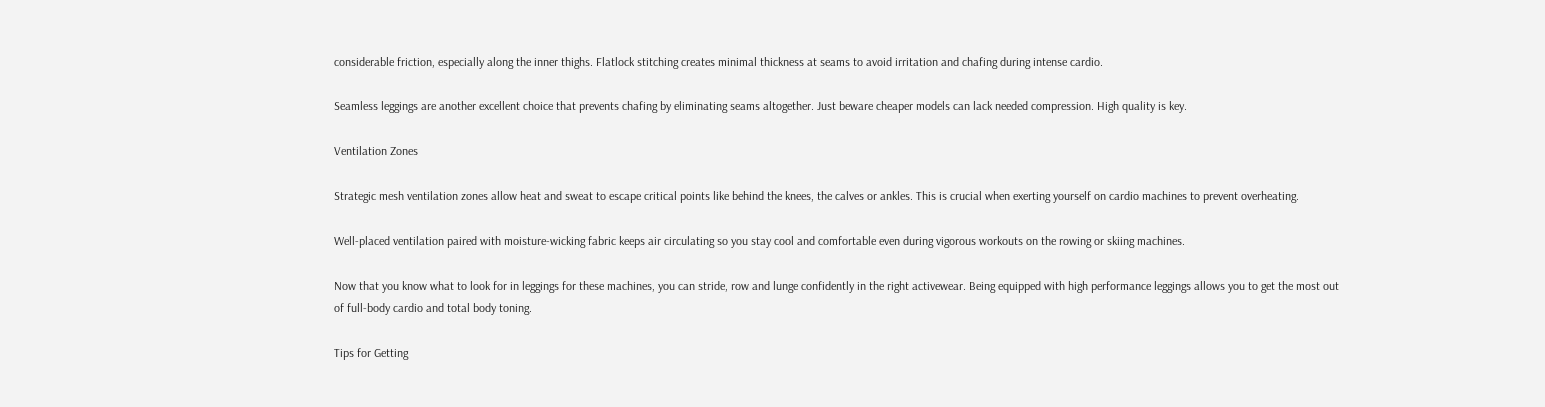considerable friction, especially along the inner thighs. Flatlock stitching creates minimal thickness at seams to avoid irritation and chafing during intense cardio.

Seamless leggings are another excellent choice that prevents chafing by eliminating seams altogether. Just beware cheaper models can lack needed compression. High quality is key.

Ventilation Zones

Strategic mesh ventilation zones allow heat and sweat to escape critical points like behind the knees, the calves or ankles. This is crucial when exerting yourself on cardio machines to prevent overheating.

Well-placed ventilation paired with moisture-wicking fabric keeps air circulating so you stay cool and comfortable even during vigorous workouts on the rowing or skiing machines.

Now that you know what to look for in leggings for these machines, you can stride, row and lunge confidently in the right activewear. Being equipped with high performance leggings allows you to get the most out of full-body cardio and total body toning.

Tips for Getting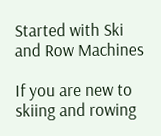Started with Ski and Row Machines

If you are new to skiing and rowing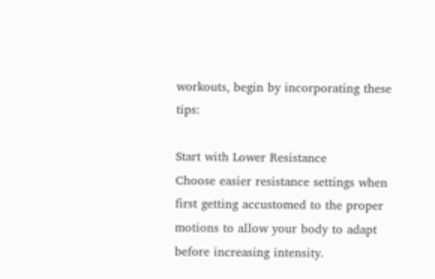workouts, begin by incorporating these tips:

Start with Lower Resistance
Choose easier resistance settings when first getting accustomed to the proper motions to allow your body to adapt before increasing intensity.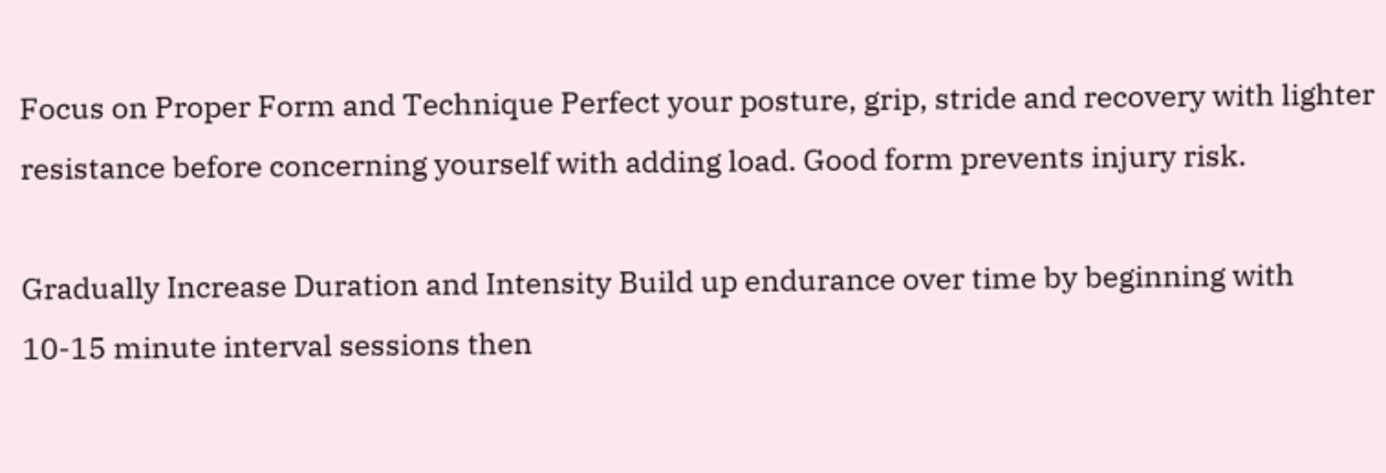Focus on Proper Form and Technique Perfect your posture, grip, stride and recovery with lighter resistance before concerning yourself with adding load. Good form prevents injury risk.

Gradually Increase Duration and Intensity Build up endurance over time by beginning with 10-15 minute interval sessions then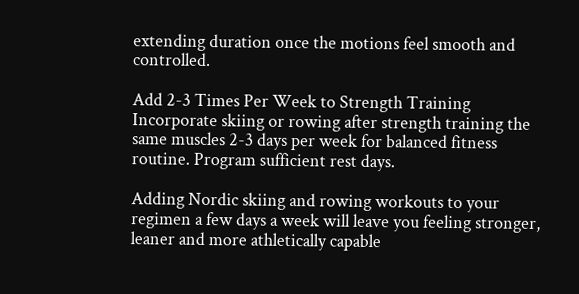extending duration once the motions feel smooth and controlled.

Add 2-3 Times Per Week to Strength Training Incorporate skiing or rowing after strength training the same muscles 2-3 days per week for balanced fitness routine. Program sufficient rest days.

Adding Nordic skiing and rowing workouts to your regimen a few days a week will leave you feeling stronger, leaner and more athletically capable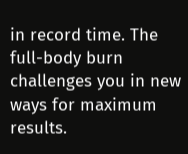in record time. The full-body burn challenges you in new ways for maximum results.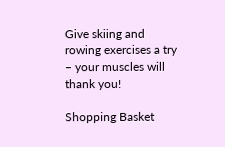Give skiing and rowing exercises a try – your muscles will thank you!

Shopping Basket